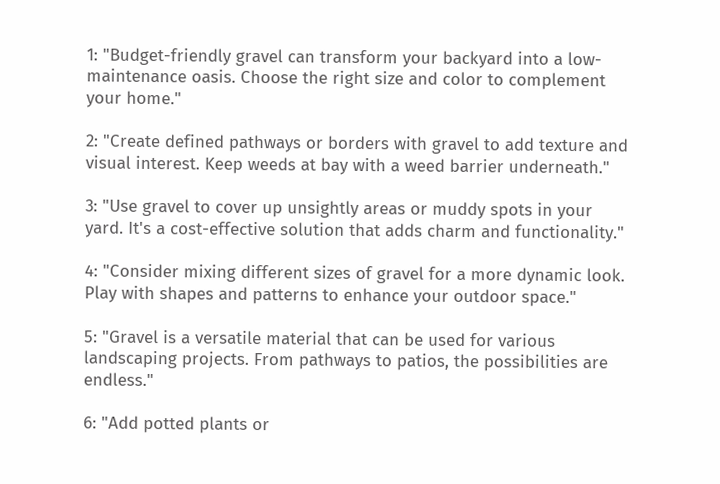1: "Budget-friendly gravel can transform your backyard into a low-maintenance oasis. Choose the right size and color to complement your home."

2: "Create defined pathways or borders with gravel to add texture and visual interest. Keep weeds at bay with a weed barrier underneath."

3: "Use gravel to cover up unsightly areas or muddy spots in your yard. It's a cost-effective solution that adds charm and functionality."

4: "Consider mixing different sizes of gravel for a more dynamic look. Play with shapes and patterns to enhance your outdoor space."

5: "Gravel is a versatile material that can be used for various landscaping projects. From pathways to patios, the possibilities are endless."

6: "Add potted plants or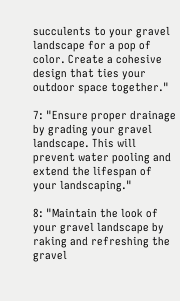succulents to your gravel landscape for a pop of color. Create a cohesive design that ties your outdoor space together."

7: "Ensure proper drainage by grading your gravel landscape. This will prevent water pooling and extend the lifespan of your landscaping."

8: "Maintain the look of your gravel landscape by raking and refreshing the gravel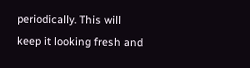periodically. This will keep it looking fresh and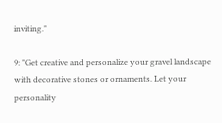inviting."

9: "Get creative and personalize your gravel landscape with decorative stones or ornaments. Let your personality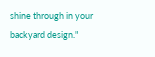shine through in your backyard design."